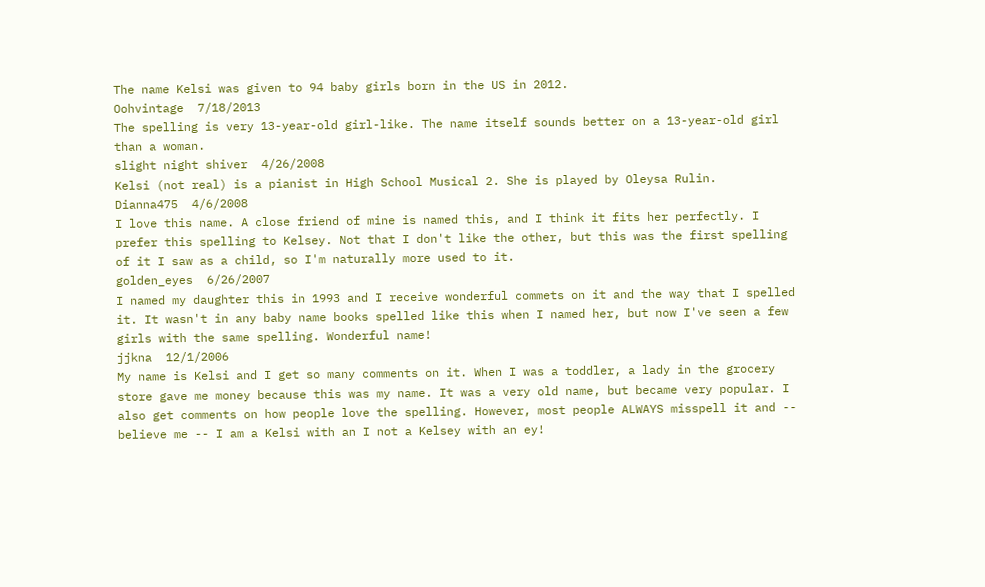The name Kelsi was given to 94 baby girls born in the US in 2012.
Oohvintage  7/18/2013
The spelling is very 13-year-old girl-like. The name itself sounds better on a 13-year-old girl than a woman.
slight night shiver  4/26/2008
Kelsi (not real) is a pianist in High School Musical 2. She is played by Oleysa Rulin.
Dianna475  4/6/2008
I love this name. A close friend of mine is named this, and I think it fits her perfectly. I prefer this spelling to Kelsey. Not that I don't like the other, but this was the first spelling of it I saw as a child, so I'm naturally more used to it.
golden_eyes  6/26/2007
I named my daughter this in 1993 and I receive wonderful commets on it and the way that I spelled it. It wasn't in any baby name books spelled like this when I named her, but now I've seen a few girls with the same spelling. Wonderful name!
jjkna  12/1/2006
My name is Kelsi and I get so many comments on it. When I was a toddler, a lady in the grocery store gave me money because this was my name. It was a very old name, but became very popular. I also get comments on how people love the spelling. However, most people ALWAYS misspell it and -- believe me -- I am a Kelsi with an I not a Kelsey with an ey!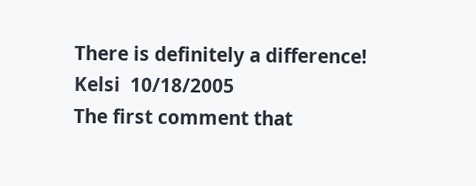There is definitely a difference!
Kelsi  10/18/2005
The first comment that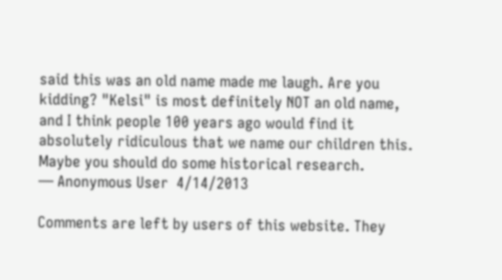said this was an old name made me laugh. Are you kidding? "Kelsi" is most definitely NOT an old name, and I think people 100 years ago would find it absolutely ridiculous that we name our children this. Maybe you should do some historical research.
― Anonymous User  4/14/2013

Comments are left by users of this website. They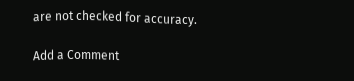are not checked for accuracy.

Add a Comment